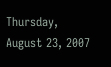Thursday, August 23, 2007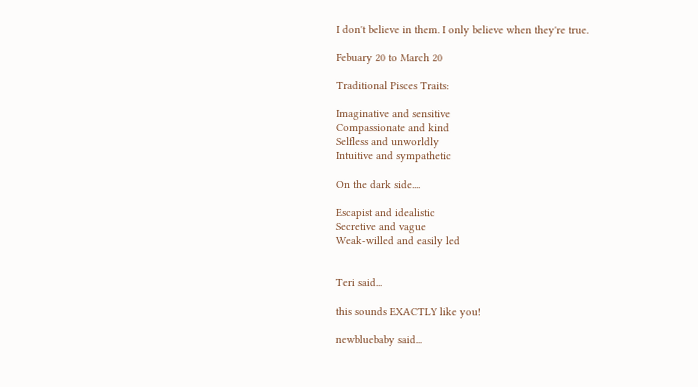I don't believe in them. I only believe when they're true.

Febuary 20 to March 20

Traditional Pisces Traits:

Imaginative and sensitive
Compassionate and kind
Selfless and unworldly
Intuitive and sympathetic

On the dark side....

Escapist and idealistic
Secretive and vague
Weak-willed and easily led


Teri said...

this sounds EXACTLY like you!

newbluebaby said...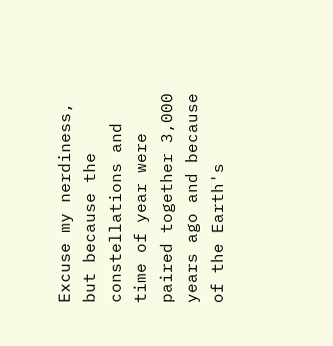Excuse my nerdiness, but because the constellations and time of year were paired together 3,000 years ago and because of the Earth's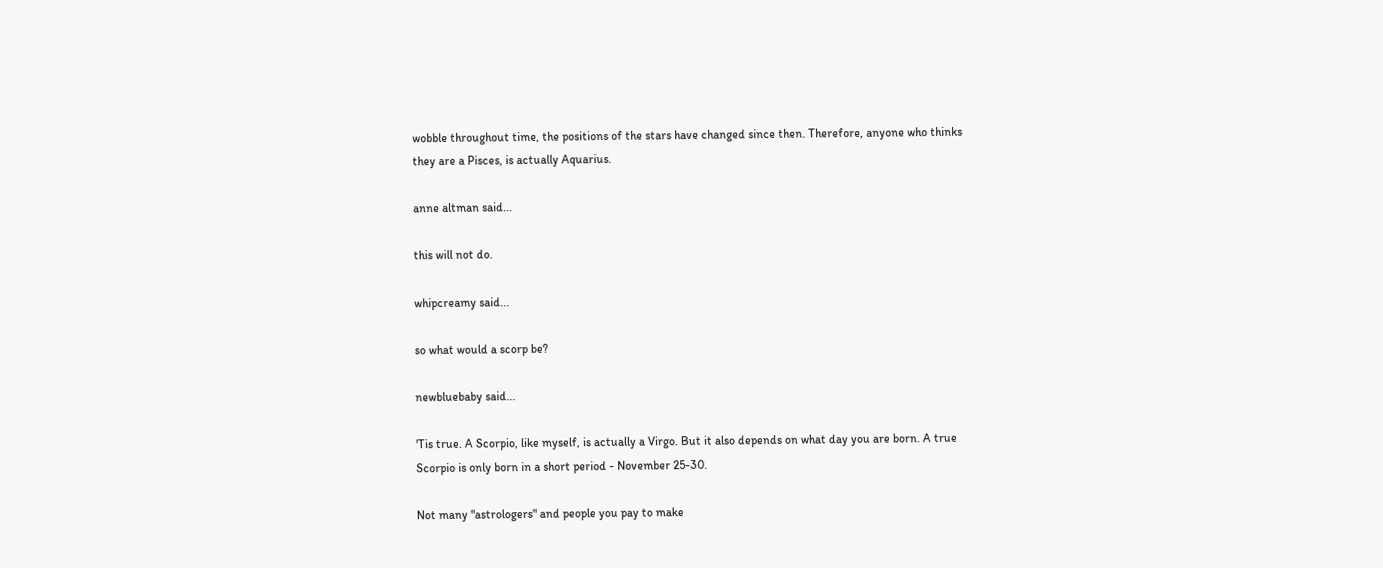wobble throughout time, the positions of the stars have changed since then. Therefore, anyone who thinks they are a Pisces, is actually Aquarius.

anne altman said...

this will not do.

whipcreamy said...

so what would a scorp be?

newbluebaby said...

'Tis true. A Scorpio, like myself, is actually a Virgo. But it also depends on what day you are born. A true Scorpio is only born in a short period - November 25-30.

Not many "astrologers" and people you pay to make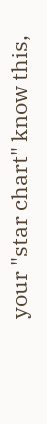your "star chart" know this,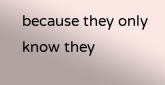because they only know they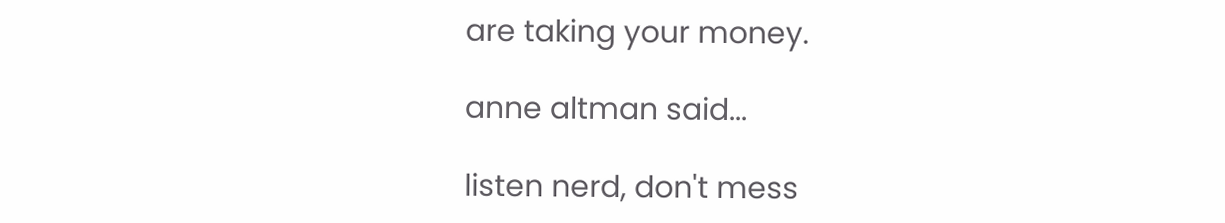are taking your money.

anne altman said...

listen nerd, don't mess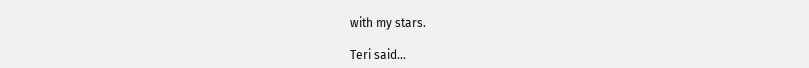with my stars.

Teri said...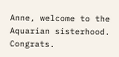Anne, welcome to the Aquarian sisterhood. Congrats.